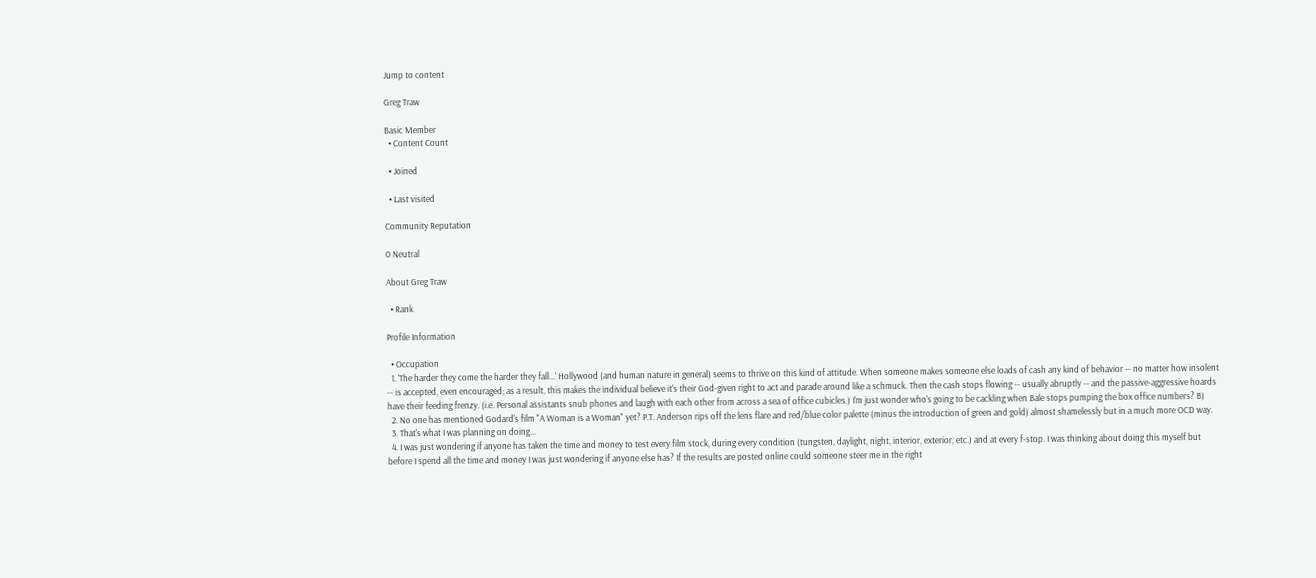Jump to content

Greg Traw

Basic Member
  • Content Count

  • Joined

  • Last visited

Community Reputation

0 Neutral

About Greg Traw

  • Rank

Profile Information

  • Occupation
  1. 'The harder they come the harder they fall...' Hollywood (and human nature in general) seems to thrive on this kind of attitude. When someone makes someone else loads of cash any kind of behavior -- no matter how insolent -- is accepted, even encouraged; as a result, this makes the individual believe it's their God-given right to act and parade around like a schmuck. Then the cash stops flowing -- usually abruptly -- and the passive-aggressive hoards have their feeding frenzy. (i.e. Personal assistants snub phones and laugh with each other from across a sea of office cubicles.) I'm just wonder who's going to be cackling when Bale stops pumping the box office numbers? B)
  2. No one has mentioned Godard's film "A Woman is a Woman" yet? P.T. Anderson rips off the lens flare and red/blue color palette (minus the introduction of green and gold) almost shamelessly but in a much more OCD way.
  3. That's what I was planning on doing...
  4. I was just wondering if anyone has taken the time and money to test every film stock, during every condition (tungsten, daylight, night, interior, exterior, etc.) and at every f-stop. I was thinking about doing this myself but before I spend all the time and money I was just wondering if anyone else has? If the results are posted online could someone steer me in the right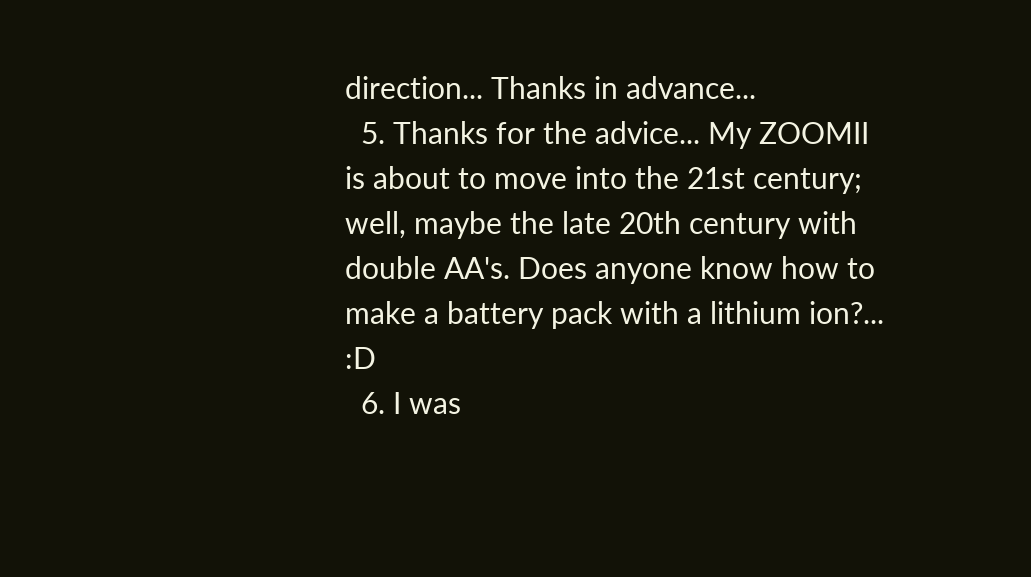direction... Thanks in advance...
  5. Thanks for the advice... My ZOOMII is about to move into the 21st century; well, maybe the late 20th century with double AA's. Does anyone know how to make a battery pack with a lithium ion?... :D
  6. I was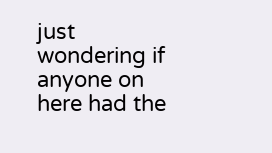just wondering if anyone on here had the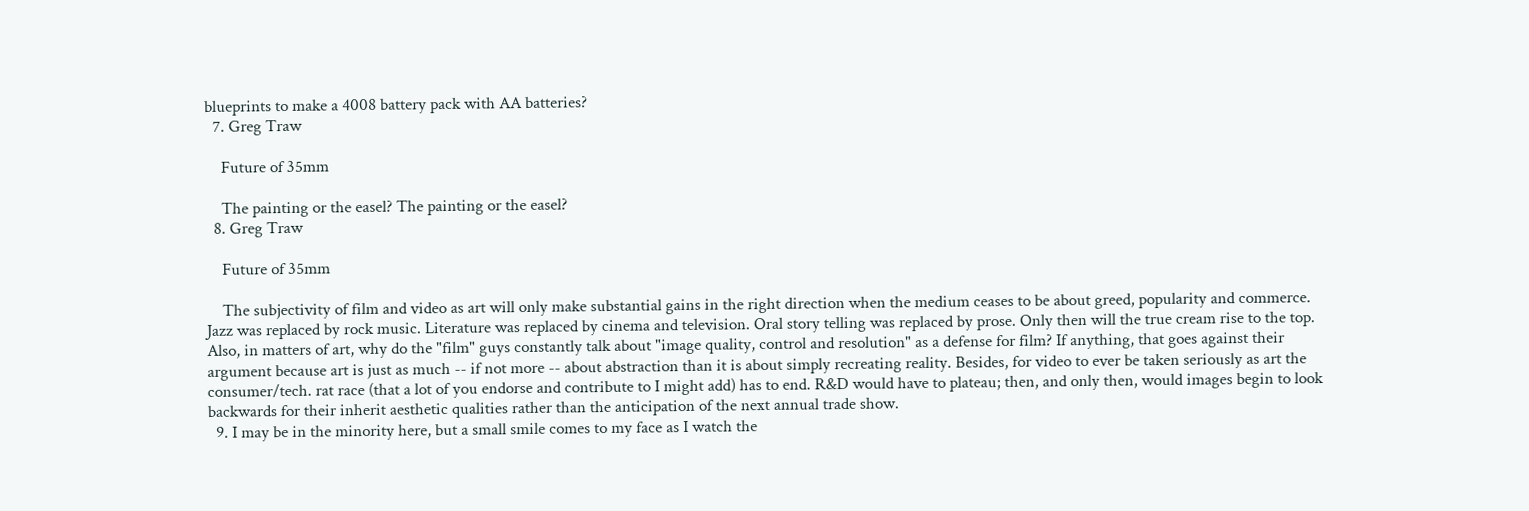blueprints to make a 4008 battery pack with AA batteries?
  7. Greg Traw

    Future of 35mm

    The painting or the easel? The painting or the easel?
  8. Greg Traw

    Future of 35mm

    The subjectivity of film and video as art will only make substantial gains in the right direction when the medium ceases to be about greed, popularity and commerce. Jazz was replaced by rock music. Literature was replaced by cinema and television. Oral story telling was replaced by prose. Only then will the true cream rise to the top. Also, in matters of art, why do the "film" guys constantly talk about "image quality, control and resolution" as a defense for film? If anything, that goes against their argument because art is just as much -- if not more -- about abstraction than it is about simply recreating reality. Besides, for video to ever be taken seriously as art the consumer/tech. rat race (that a lot of you endorse and contribute to I might add) has to end. R&D would have to plateau; then, and only then, would images begin to look backwards for their inherit aesthetic qualities rather than the anticipation of the next annual trade show.
  9. I may be in the minority here, but a small smile comes to my face as I watch the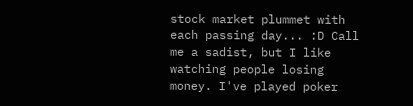stock market plummet with each passing day... :D Call me a sadist, but I like watching people losing money. I've played poker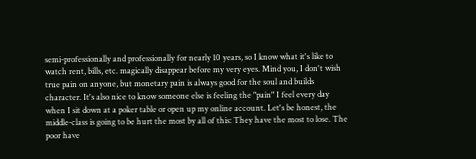semi-professionally and professionally for nearly 10 years, so I know what it's like to watch rent, bills, etc. magically disappear before my very eyes. Mind you, I don't wish true pain on anyone, but monetary pain is always good for the soul and builds character. It's also nice to know someone else is feeling the "pain" I feel every day when I sit down at a poker table or open up my online account. Let's be honest, the middle-class is going to be hurt the most by all of this: They have the most to lose. The poor have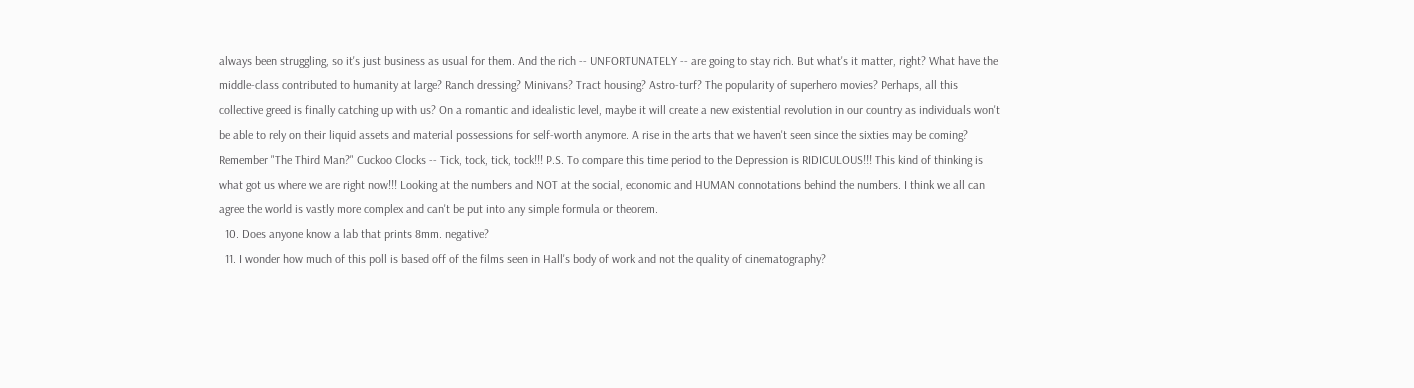always been struggling, so it's just business as usual for them. And the rich -- UNFORTUNATELY -- are going to stay rich. But what's it matter, right? What have the middle-class contributed to humanity at large? Ranch dressing? Minivans? Tract housing? Astro-turf? The popularity of superhero movies? Perhaps, all this collective greed is finally catching up with us? On a romantic and idealistic level, maybe it will create a new existential revolution in our country as individuals won't be able to rely on their liquid assets and material possessions for self-worth anymore. A rise in the arts that we haven't seen since the sixties may be coming? Remember "The Third Man?" Cuckoo Clocks -- Tick, tock, tick, tock!!! P.S. To compare this time period to the Depression is RIDICULOUS!!! This kind of thinking is what got us where we are right now!!! Looking at the numbers and NOT at the social, economic and HUMAN connotations behind the numbers. I think we all can agree the world is vastly more complex and can't be put into any simple formula or theorem.
  10. Does anyone know a lab that prints 8mm. negative?
  11. I wonder how much of this poll is based off of the films seen in Hall's body of work and not the quality of cinematography?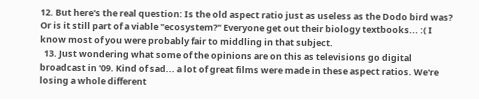12. But here's the real question: Is the old aspect ratio just as useless as the Dodo bird was? Or is it still part of a viable "ecosystem?" Everyone get out their biology textbooks... :( I know most of you were probably fair to middling in that subject.
  13. Just wondering what some of the opinions are on this as televisions go digital broadcast in '09. Kind of sad... a lot of great films were made in these aspect ratios. We're losing a whole different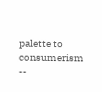palette to consumerism --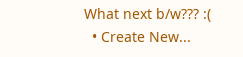What next b/w??? :(
  • Create New...